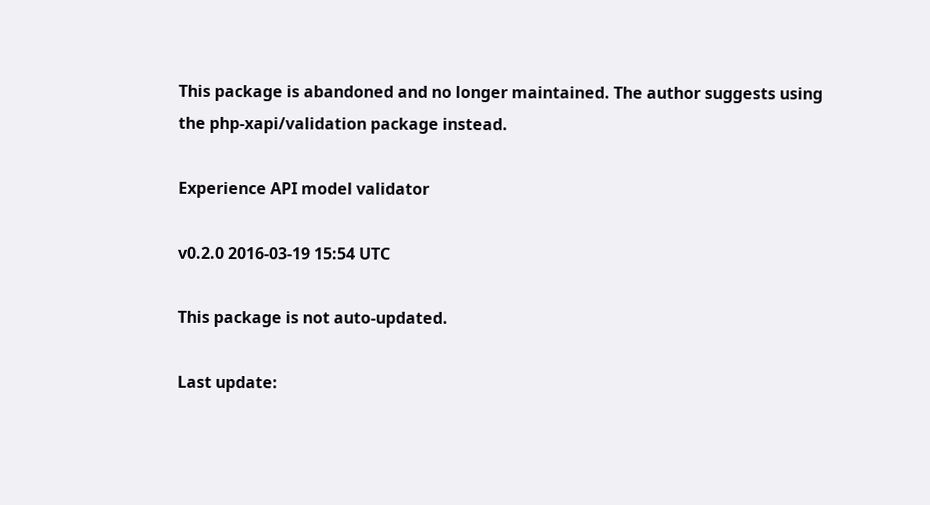This package is abandoned and no longer maintained. The author suggests using the php-xapi/validation package instead.

Experience API model validator

v0.2.0 2016-03-19 15:54 UTC

This package is not auto-updated.

Last update: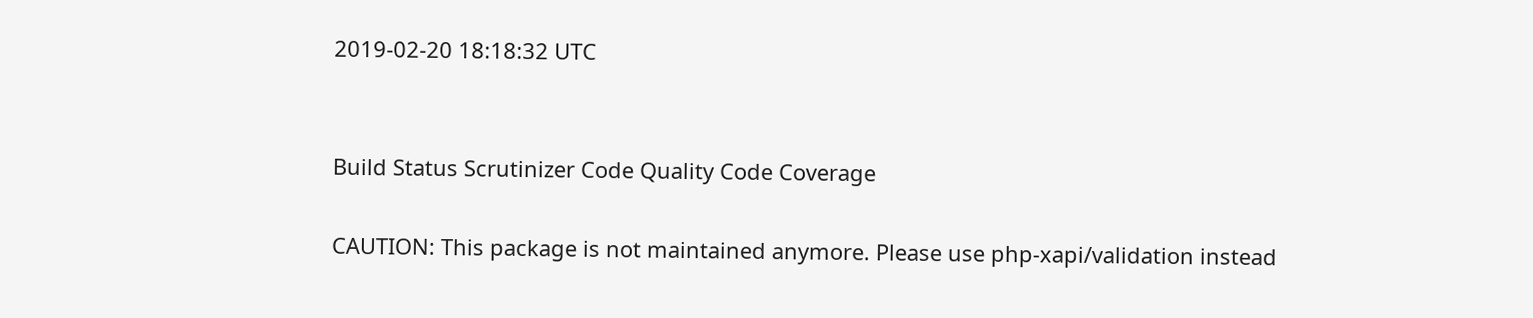2019-02-20 18:18:32 UTC


Build Status Scrutinizer Code Quality Code Coverage

CAUTION: This package is not maintained anymore. Please use php-xapi/validation instead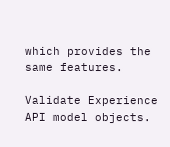which provides the same features.

Validate Experience API model objects.